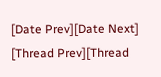[Date Prev][Date Next]   [Thread Prev][Thread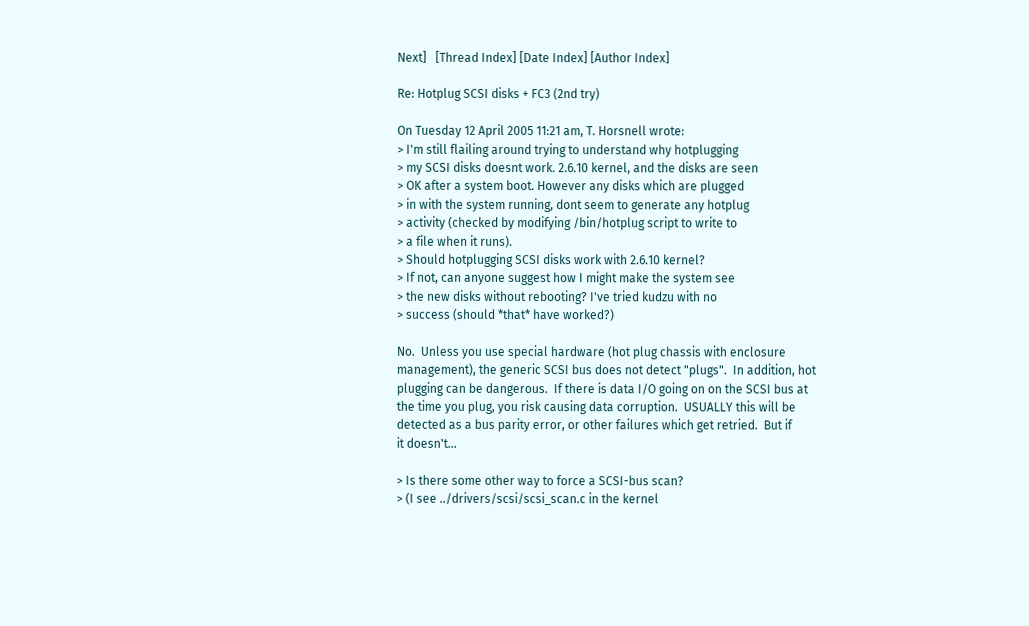Next]   [Thread Index] [Date Index] [Author Index]

Re: Hotplug SCSI disks + FC3 (2nd try)

On Tuesday 12 April 2005 11:21 am, T. Horsnell wrote:
> I'm still flailing around trying to understand why hotplugging
> my SCSI disks doesnt work. 2.6.10 kernel, and the disks are seen
> OK after a system boot. However any disks which are plugged
> in with the system running, dont seem to generate any hotplug
> activity (checked by modifying /bin/hotplug script to write to
> a file when it runs).
> Should hotplugging SCSI disks work with 2.6.10 kernel?
> If not, can anyone suggest how I might make the system see
> the new disks without rebooting? I've tried kudzu with no
> success (should *that* have worked?)

No.  Unless you use special hardware (hot plug chassis with enclosure
management), the generic SCSI bus does not detect "plugs".  In addition, hot
plugging can be dangerous.  If there is data I/O going on on the SCSI bus at
the time you plug, you risk causing data corruption.  USUALLY this will be
detected as a bus parity error, or other failures which get retried.  But if
it doesn't...

> Is there some other way to force a SCSI-bus scan?
> (I see ../drivers/scsi/scsi_scan.c in the kernel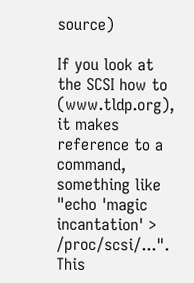source)

If you look at the SCSI how to (www.tldp.org), it makes reference to a
command, something like "echo 'magic incantation' > /proc/scsi/...".  This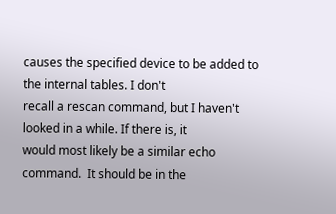causes the specified device to be added to the internal tables. I don't
recall a rescan command, but I haven't looked in a while. If there is, it
would most likely be a similar echo command.  It should be in the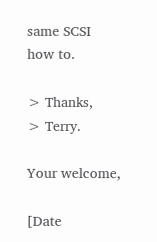same SCSI
how to.

> Thanks,
> Terry.

Your welcome,

[Date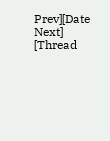Prev][Date Next]   [Thread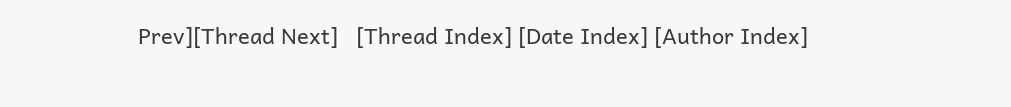Prev][Thread Next]   [Thread Index] [Date Index] [Author Index]